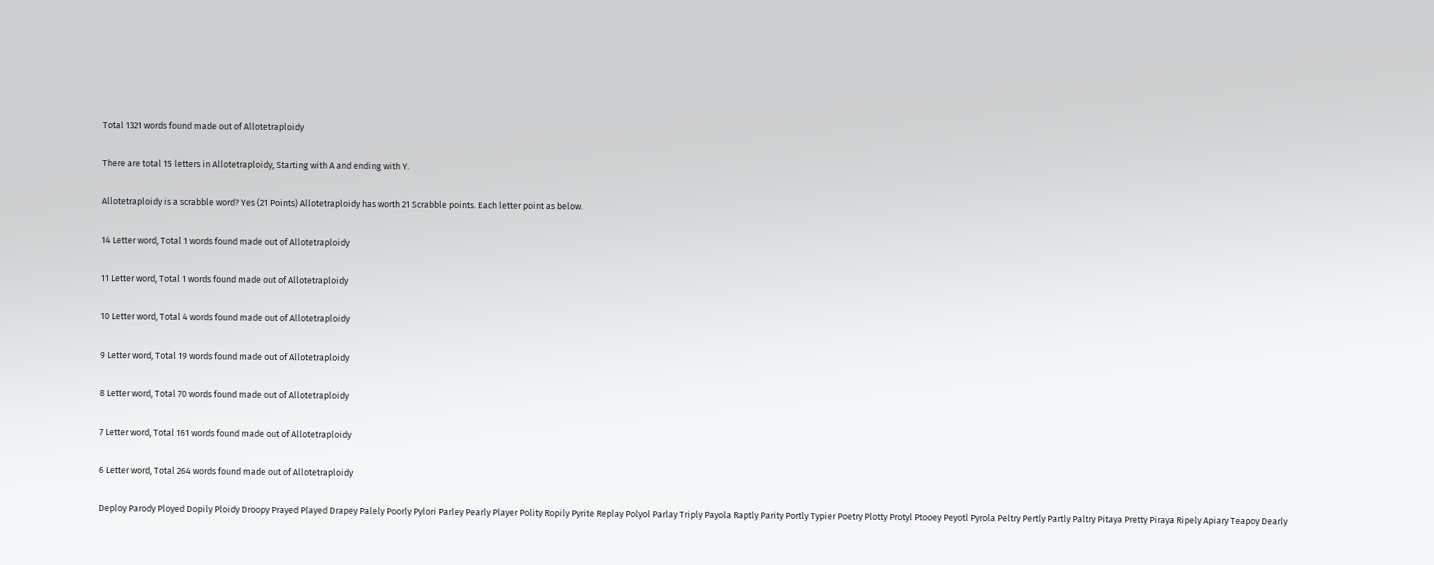Total 1321 words found made out of Allotetraploidy

There are total 15 letters in Allotetraploidy, Starting with A and ending with Y.

Allotetraploidy is a scrabble word? Yes (21 Points) Allotetraploidy has worth 21 Scrabble points. Each letter point as below.

14 Letter word, Total 1 words found made out of Allotetraploidy

11 Letter word, Total 1 words found made out of Allotetraploidy

10 Letter word, Total 4 words found made out of Allotetraploidy

9 Letter word, Total 19 words found made out of Allotetraploidy

8 Letter word, Total 70 words found made out of Allotetraploidy

7 Letter word, Total 161 words found made out of Allotetraploidy

6 Letter word, Total 264 words found made out of Allotetraploidy

Deploy Parody Ployed Dopily Ploidy Droopy Prayed Played Drapey Palely Poorly Pylori Parley Pearly Player Polity Ropily Pyrite Replay Polyol Parlay Triply Payola Raptly Parity Portly Typier Poetry Plotty Protyl Ptooey Peyotl Pyrola Peltry Pertly Partly Paltry Pitaya Pretty Piraya Ripely Apiary Teapoy Dearly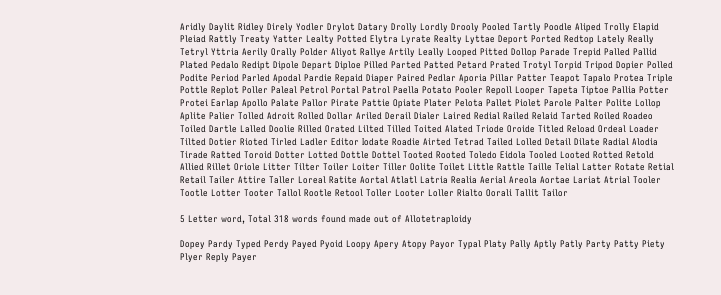Aridly Daylit Ridley Direly Yodler Drylot Datary Drolly Lordly Drooly Pooled Tartly Poodle Aliped Trolly Elapid Pleiad Rattly Treaty Yatter Lealty Potted Elytra Lyrate Realty Lyttae Deport Ported Redtop Lately Really Tetryl Yttria Aerily Orally Polder Aliyot Rallye Artily Leally Looped Pitted Dollop Parade Trepid Palled Pallid Plated Pedalo Redipt Dipole Depart Diploe Pilled Parted Patted Petard Prated Trotyl Torpid Tripod Dopier Polled Podite Period Parled Apodal Pardie Repaid Diaper Paired Pedlar Aporia Pillar Patter Teapot Tapalo Protea Triple Pottle Replot Poller Paleal Petrol Portal Patrol Paella Potato Pooler Repoll Looper Tapeta Tiptoe Pallia Potter Protei Earlap Apollo Palate Pallor Pirate Pattie Opiate Plater Pelota Pallet Piolet Parole Palter Polite Lollop Aplite Palier Tolled Adroit Rolled Dollar Ariled Derail Dialer Laired Redial Railed Relaid Tarted Roiled Roadeo Toiled Dartle Lalled Doolie Rilled Orated Lilted Tilled Toited Alated Triode Oroide Titled Reload Ordeal Loader Tilted Dotier Rioted Tirled Ladler Editor Iodate Roadie Airted Tetrad Tailed Lolled Detail Dilate Radial Alodia Tirade Ratted Toroid Dotter Lotted Dottle Dottel Tooted Rooted Toledo Eidola Tooled Looted Rotted Retold Allied Rillet Oriole Litter Tilter Toiler Loiter Tiller Oolite Toilet Little Rattle Taille Telial Latter Rotate Retial Retail Tailer Attire Taller Loreal Ratite Aortal Atlatl Latria Realia Aerial Areola Aortae Lariat Atrial Tooler Tootle Lotter Tooter Tallol Rootle Retool Toller Looter Loller Rialto Oorali Tallit Tailor

5 Letter word, Total 318 words found made out of Allotetraploidy

Dopey Pardy Typed Perdy Payed Pyoid Loopy Apery Atopy Payor Typal Platy Pally Aptly Patly Party Patty Piety Plyer Reply Payer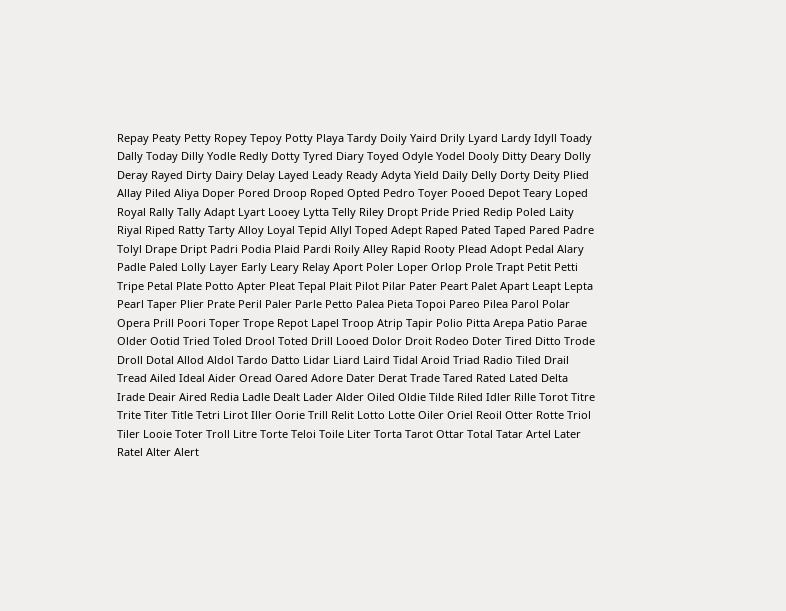Repay Peaty Petty Ropey Tepoy Potty Playa Tardy Doily Yaird Drily Lyard Lardy Idyll Toady Dally Today Dilly Yodle Redly Dotty Tyred Diary Toyed Odyle Yodel Dooly Ditty Deary Dolly Deray Rayed Dirty Dairy Delay Layed Leady Ready Adyta Yield Daily Delly Dorty Deity Plied Allay Piled Aliya Doper Pored Droop Roped Opted Pedro Toyer Pooed Depot Teary Loped Royal Rally Tally Adapt Lyart Looey Lytta Telly Riley Dropt Pride Pried Redip Poled Laity Riyal Riped Ratty Tarty Alloy Loyal Tepid Allyl Toped Adept Raped Pated Taped Pared Padre Tolyl Drape Dript Padri Podia Plaid Pardi Roily Alley Rapid Rooty Plead Adopt Pedal Alary Padle Paled Lolly Layer Early Leary Relay Aport Poler Loper Orlop Prole Trapt Petit Petti Tripe Petal Plate Potto Apter Pleat Tepal Plait Pilot Pilar Pater Peart Palet Apart Leapt Lepta Pearl Taper Plier Prate Peril Paler Parle Petto Palea Pieta Topoi Pareo Pilea Parol Polar Opera Prill Poori Toper Trope Repot Lapel Troop Atrip Tapir Polio Pitta Arepa Patio Parae Older Ootid Tried Toled Drool Toted Drill Looed Dolor Droit Rodeo Doter Tired Ditto Trode Droll Dotal Allod Aldol Tardo Datto Lidar Liard Laird Tidal Aroid Triad Radio Tiled Drail Tread Ailed Ideal Aider Oread Oared Adore Dater Derat Trade Tared Rated Lated Delta Irade Deair Aired Redia Ladle Dealt Lader Alder Oiled Oldie Tilde Riled Idler Rille Torot Titre Trite Titer Title Tetri Lirot Iller Oorie Trill Relit Lotto Lotte Oiler Oriel Reoil Otter Rotte Triol Tiler Looie Toter Troll Litre Torte Teloi Toile Liter Torta Tarot Ottar Total Tatar Artel Later Ratel Alter Alert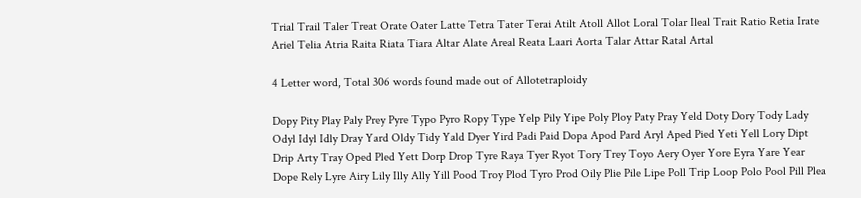Trial Trail Taler Treat Orate Oater Latte Tetra Tater Terai Atilt Atoll Allot Loral Tolar Ileal Trait Ratio Retia Irate Ariel Telia Atria Raita Riata Tiara Altar Alate Areal Reata Laari Aorta Talar Attar Ratal Artal

4 Letter word, Total 306 words found made out of Allotetraploidy

Dopy Pity Play Paly Prey Pyre Typo Pyro Ropy Type Yelp Pily Yipe Poly Ploy Paty Pray Yeld Doty Dory Tody Lady Odyl Idyl Idly Dray Yard Oldy Tidy Yald Dyer Yird Padi Paid Dopa Apod Pard Aryl Aped Pied Yeti Yell Lory Dipt Drip Arty Tray Oped Pled Yett Dorp Drop Tyre Raya Tyer Ryot Tory Trey Toyo Aery Oyer Yore Eyra Yare Year Dope Rely Lyre Airy Lily Illy Ally Yill Pood Troy Plod Tyro Prod Oily Plie Pile Lipe Poll Trip Loop Polo Pool Pill Plea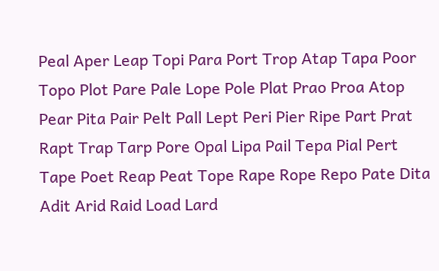Peal Aper Leap Topi Para Port Trop Atap Tapa Poor Topo Plot Pare Pale Lope Pole Plat Prao Proa Atop Pear Pita Pair Pelt Pall Lept Peri Pier Ripe Part Prat Rapt Trap Tarp Pore Opal Lipa Pail Tepa Pial Pert Tape Poet Reap Peat Tope Rape Rope Repo Pate Dita Adit Arid Raid Load Lard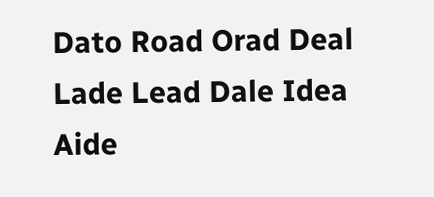Dato Road Orad Deal Lade Lead Dale Idea Aide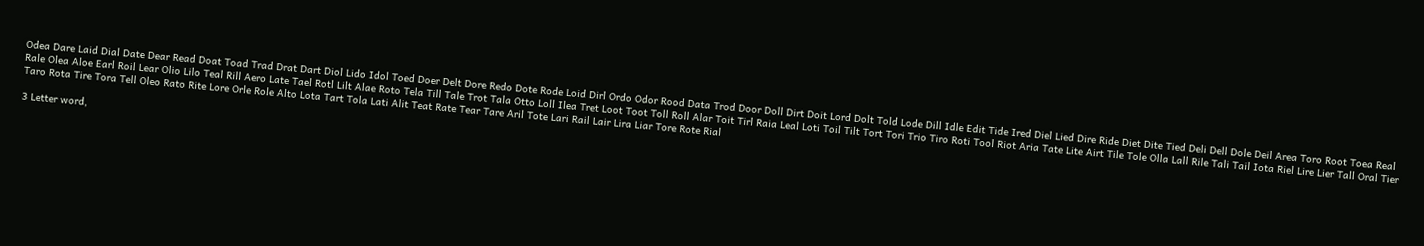Odea Dare Laid Dial Date Dear Read Doat Toad Trad Drat Dart Diol Lido Idol Toed Doer Delt Dore Redo Dote Rode Loid Dirl Ordo Odor Rood Data Trod Door Doll Dirt Doit Lord Dolt Told Lode Dill Idle Edit Tide Ired Diel Lied Dire Ride Diet Dite Tied Deli Dell Dole Deil Area Toro Root Toea Real Rale Olea Aloe Earl Roil Lear Olio Lilo Teal Rill Aero Late Tael Rotl Lilt Alae Roto Tela Till Tale Trot Tala Otto Loll Ilea Tret Loot Toot Toll Roll Alar Toit Tirl Raia Leal Loti Toil Tilt Tort Tori Trio Tiro Roti Tool Riot Aria Tate Lite Airt Tile Tole Olla Lall Rile Tali Tail Iota Riel Lire Lier Tall Oral Tier Taro Rota Tire Tora Tell Oleo Rato Rite Lore Orle Role Alto Lota Tart Tola Lati Alit Teat Rate Tear Tare Aril Tote Lari Rail Lair Lira Liar Tore Rote Rial

3 Letter word,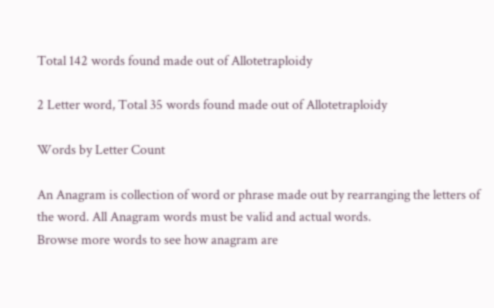Total 142 words found made out of Allotetraploidy

2 Letter word, Total 35 words found made out of Allotetraploidy

Words by Letter Count

An Anagram is collection of word or phrase made out by rearranging the letters of the word. All Anagram words must be valid and actual words.
Browse more words to see how anagram are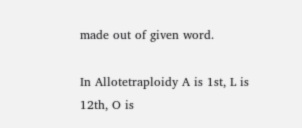made out of given word.

In Allotetraploidy A is 1st, L is 12th, O is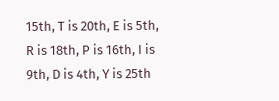15th, T is 20th, E is 5th, R is 18th, P is 16th, I is 9th, D is 4th, Y is 25th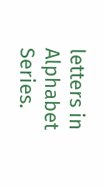letters in Alphabet Series.